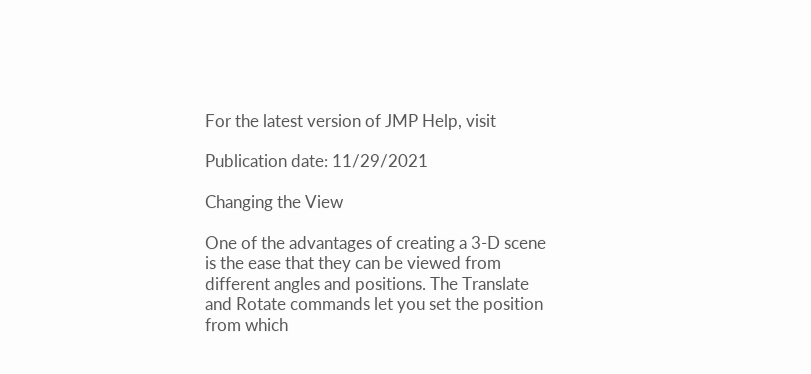For the latest version of JMP Help, visit

Publication date: 11/29/2021

Changing the View

One of the advantages of creating a 3-D scene is the ease that they can be viewed from different angles and positions. The Translate and Rotate commands let you set the position from which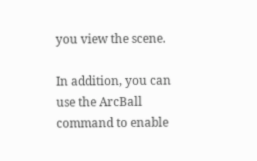you view the scene.

In addition, you can use the ArcBall command to enable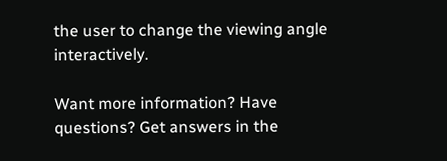the user to change the viewing angle interactively.

Want more information? Have questions? Get answers in the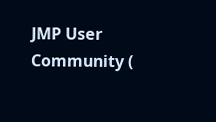JMP User Community (